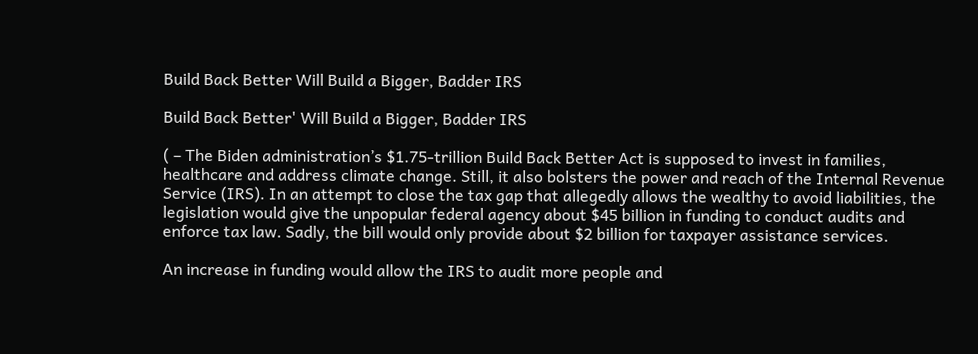Build Back Better Will Build a Bigger, Badder IRS

Build Back Better' Will Build a Bigger, Badder IRS

( – The Biden administration’s $1.75-trillion Build Back Better Act is supposed to invest in families, healthcare and address climate change. Still, it also bolsters the power and reach of the Internal Revenue Service (IRS). In an attempt to close the tax gap that allegedly allows the wealthy to avoid liabilities, the legislation would give the unpopular federal agency about $45 billion in funding to conduct audits and enforce tax law. Sadly, the bill would only provide about $2 billion for taxpayer assistance services.

An increase in funding would allow the IRS to audit more people and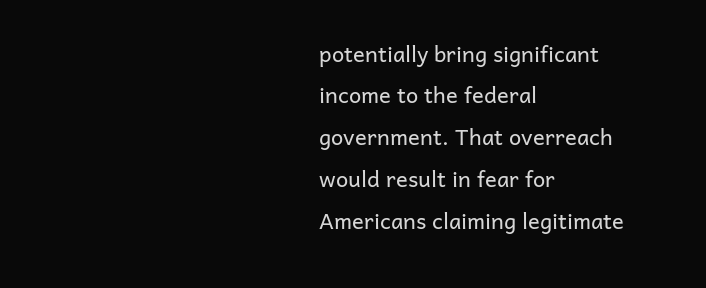potentially bring significant income to the federal government. That overreach would result in fear for Americans claiming legitimate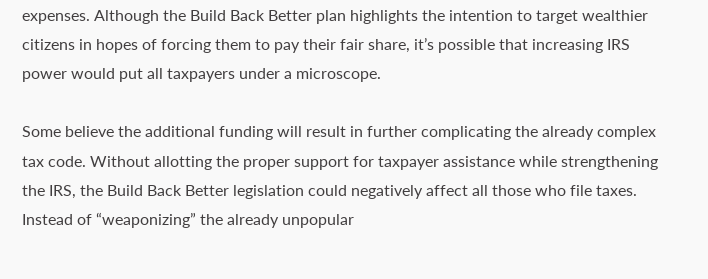expenses. Although the Build Back Better plan highlights the intention to target wealthier citizens in hopes of forcing them to pay their fair share, it’s possible that increasing IRS power would put all taxpayers under a microscope.

Some believe the additional funding will result in further complicating the already complex tax code. Without allotting the proper support for taxpayer assistance while strengthening the IRS, the Build Back Better legislation could negatively affect all those who file taxes. Instead of “weaponizing” the already unpopular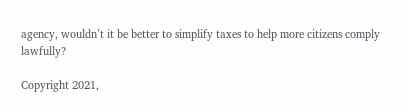agency, wouldn’t it be better to simplify taxes to help more citizens comply lawfully?

Copyright 2021,